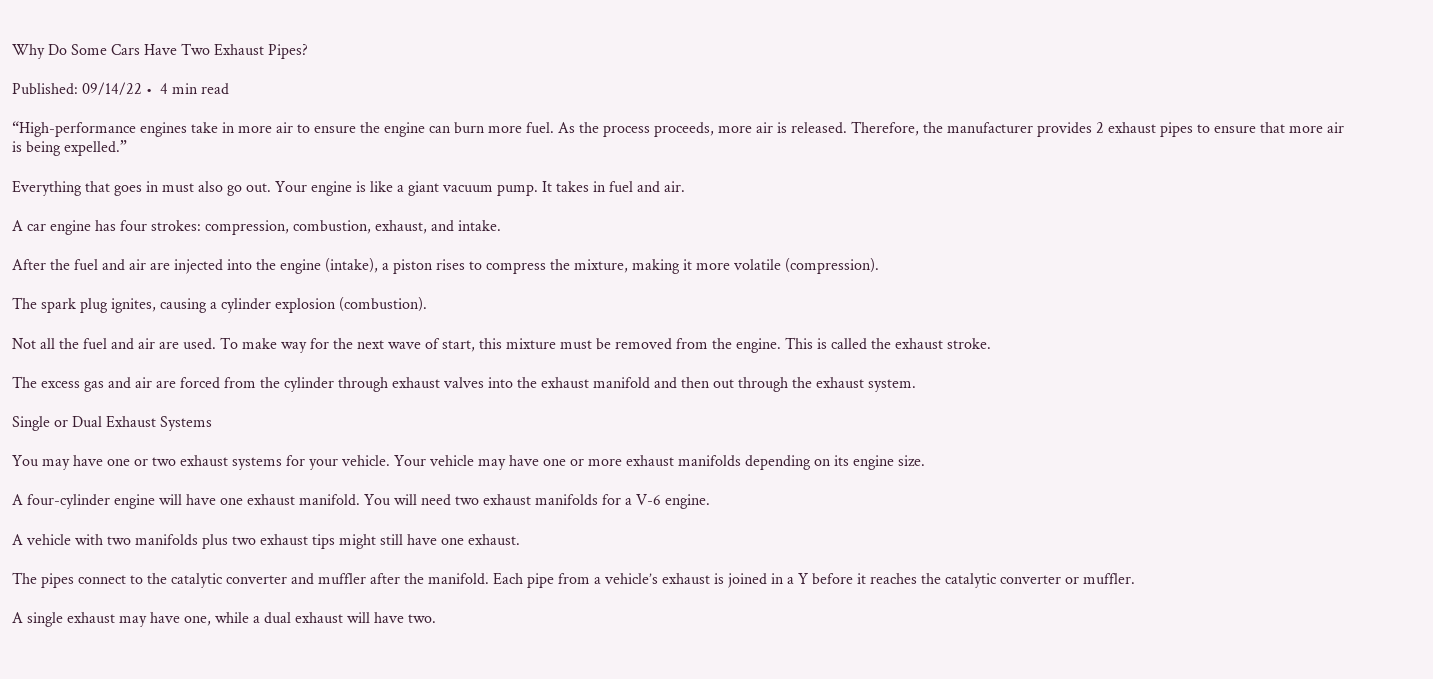Why Do Some Cars Have Two Exhaust Pipes?

Published: 09/14/22 •  4 min read

“High-performance engines take in more air to ensure the engine can burn more fuel. As the process proceeds, more air is released. Therefore, the manufacturer provides 2 exhaust pipes to ensure that more air is being expelled.”

Everything that goes in must also go out. Your engine is like a giant vacuum pump. It takes in fuel and air.

A car engine has four strokes: compression, combustion, exhaust, and intake.

After the fuel and air are injected into the engine (intake), a piston rises to compress the mixture, making it more volatile (compression).

The spark plug ignites, causing a cylinder explosion (combustion).

Not all the fuel and air are used. To make way for the next wave of start, this mixture must be removed from the engine. This is called the exhaust stroke.

The excess gas and air are forced from the cylinder through exhaust valves into the exhaust manifold and then out through the exhaust system.

Single or Dual Exhaust Systems

You may have one or two exhaust systems for your vehicle. Your vehicle may have one or more exhaust manifolds depending on its engine size.

A four-cylinder engine will have one exhaust manifold. You will need two exhaust manifolds for a V-6 engine.

A vehicle with two manifolds plus two exhaust tips might still have one exhaust.

The pipes connect to the catalytic converter and muffler after the manifold. Each pipe from a vehicle’s exhaust is joined in a Y before it reaches the catalytic converter or muffler.

A single exhaust may have one, while a dual exhaust will have two.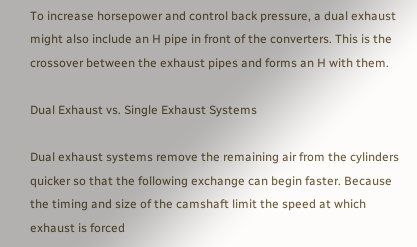To increase horsepower and control back pressure, a dual exhaust might also include an H pipe in front of the converters. This is the crossover between the exhaust pipes and forms an H with them.

Dual Exhaust vs. Single Exhaust Systems

Dual exhaust systems remove the remaining air from the cylinders quicker so that the following exchange can begin faster. Because the timing and size of the camshaft limit the speed at which exhaust is forced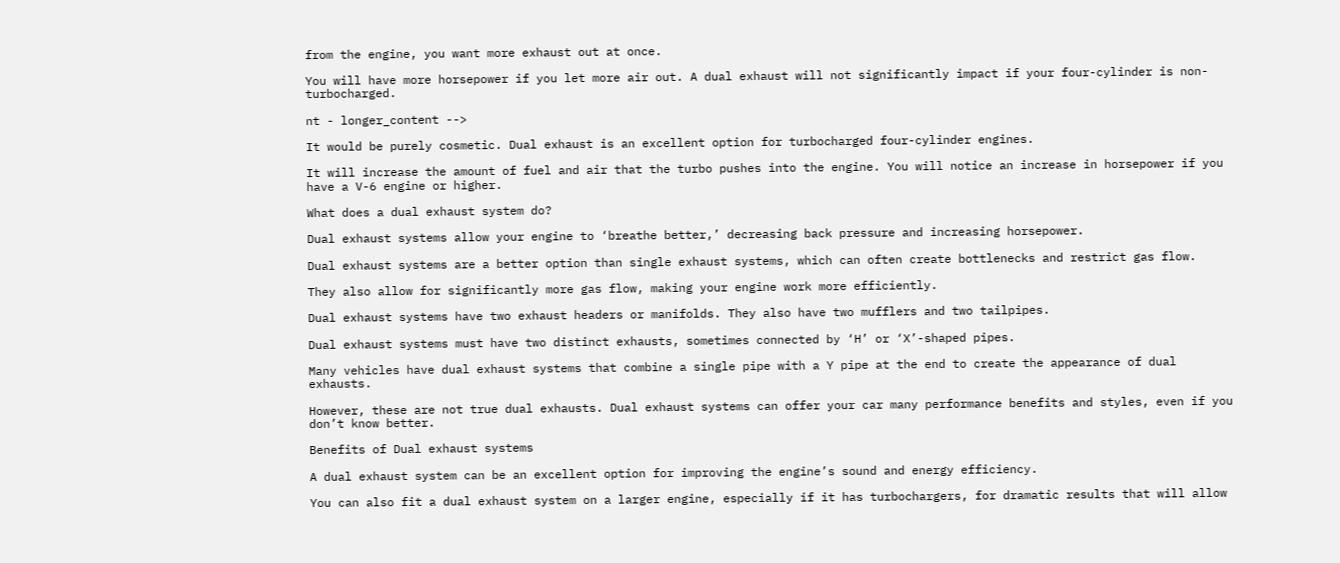from the engine, you want more exhaust out at once.

You will have more horsepower if you let more air out. A dual exhaust will not significantly impact if your four-cylinder is non-turbocharged.

nt - longer_content -->

It would be purely cosmetic. Dual exhaust is an excellent option for turbocharged four-cylinder engines.

It will increase the amount of fuel and air that the turbo pushes into the engine. You will notice an increase in horsepower if you have a V-6 engine or higher.

What does a dual exhaust system do?

Dual exhaust systems allow your engine to ‘breathe better,’ decreasing back pressure and increasing horsepower.

Dual exhaust systems are a better option than single exhaust systems, which can often create bottlenecks and restrict gas flow.

They also allow for significantly more gas flow, making your engine work more efficiently.

Dual exhaust systems have two exhaust headers or manifolds. They also have two mufflers and two tailpipes.

Dual exhaust systems must have two distinct exhausts, sometimes connected by ‘H’ or ‘X’-shaped pipes.

Many vehicles have dual exhaust systems that combine a single pipe with a Y pipe at the end to create the appearance of dual exhausts.

However, these are not true dual exhausts. Dual exhaust systems can offer your car many performance benefits and styles, even if you don’t know better.

Benefits of Dual exhaust systems

A dual exhaust system can be an excellent option for improving the engine’s sound and energy efficiency.

You can also fit a dual exhaust system on a larger engine, especially if it has turbochargers, for dramatic results that will allow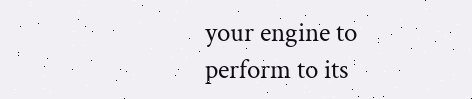your engine to perform to its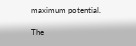maximum potential.

The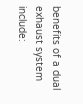benefits of a dual exhaust system include: